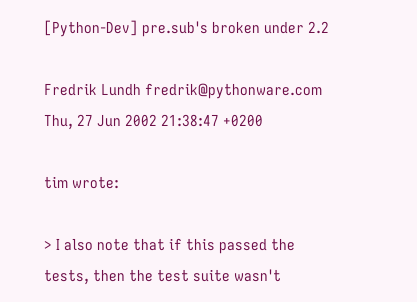[Python-Dev] pre.sub's broken under 2.2

Fredrik Lundh fredrik@pythonware.com
Thu, 27 Jun 2002 21:38:47 +0200

tim wrote:

> I also note that if this passed the tests, then the test suite wasn't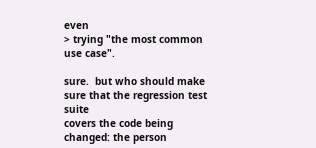even
> trying "the most common use case".

sure.  but who should make sure that the regression test suite
covers the code being changed: the person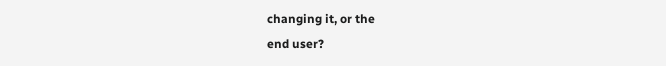changing it, or the
end user?